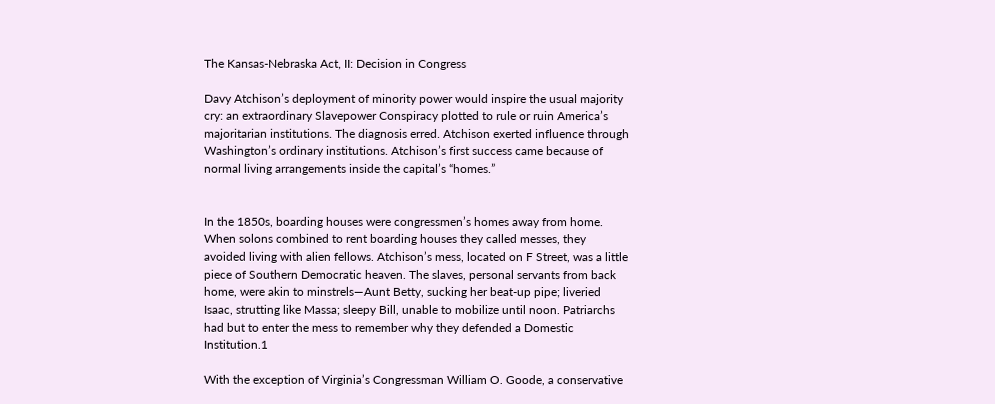The Kansas-Nebraska Act, II: Decision in Congress

Davy Atchison’s deployment of minority power would inspire the usual majority cry: an extraordinary Slavepower Conspiracy plotted to rule or ruin America’s majoritarian institutions. The diagnosis erred. Atchison exerted influence through Washington’s ordinary institutions. Atchison’s first success came because of normal living arrangements inside the capital’s “homes.”


In the 1850s, boarding houses were congressmen’s homes away from home. When solons combined to rent boarding houses they called messes, they avoided living with alien fellows. Atchison’s mess, located on F Street, was a little piece of Southern Democratic heaven. The slaves, personal servants from back home, were akin to minstrels—Aunt Betty, sucking her beat-up pipe; liveried Isaac, strutting like Massa; sleepy Bill, unable to mobilize until noon. Patriarchs had but to enter the mess to remember why they defended a Domestic Institution.1

With the exception of Virginia’s Congressman William O. Goode, a conservative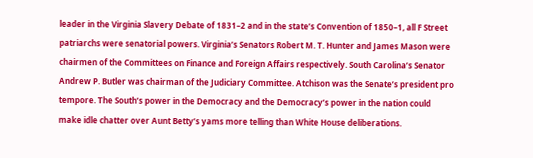leader in the Virginia Slavery Debate of 1831–2 and in the state’s Convention of 1850–1, all F Street patriarchs were senatorial powers. Virginia’s Senators Robert M. T. Hunter and James Mason were chairmen of the Committees on Finance and Foreign Affairs respectively. South Carolina’s Senator Andrew P. Butler was chairman of the Judiciary Committee. Atchison was the Senate’s president pro tempore. The South’s power in the Democracy and the Democracy’s power in the nation could make idle chatter over Aunt Betty’s yams more telling than White House deliberations.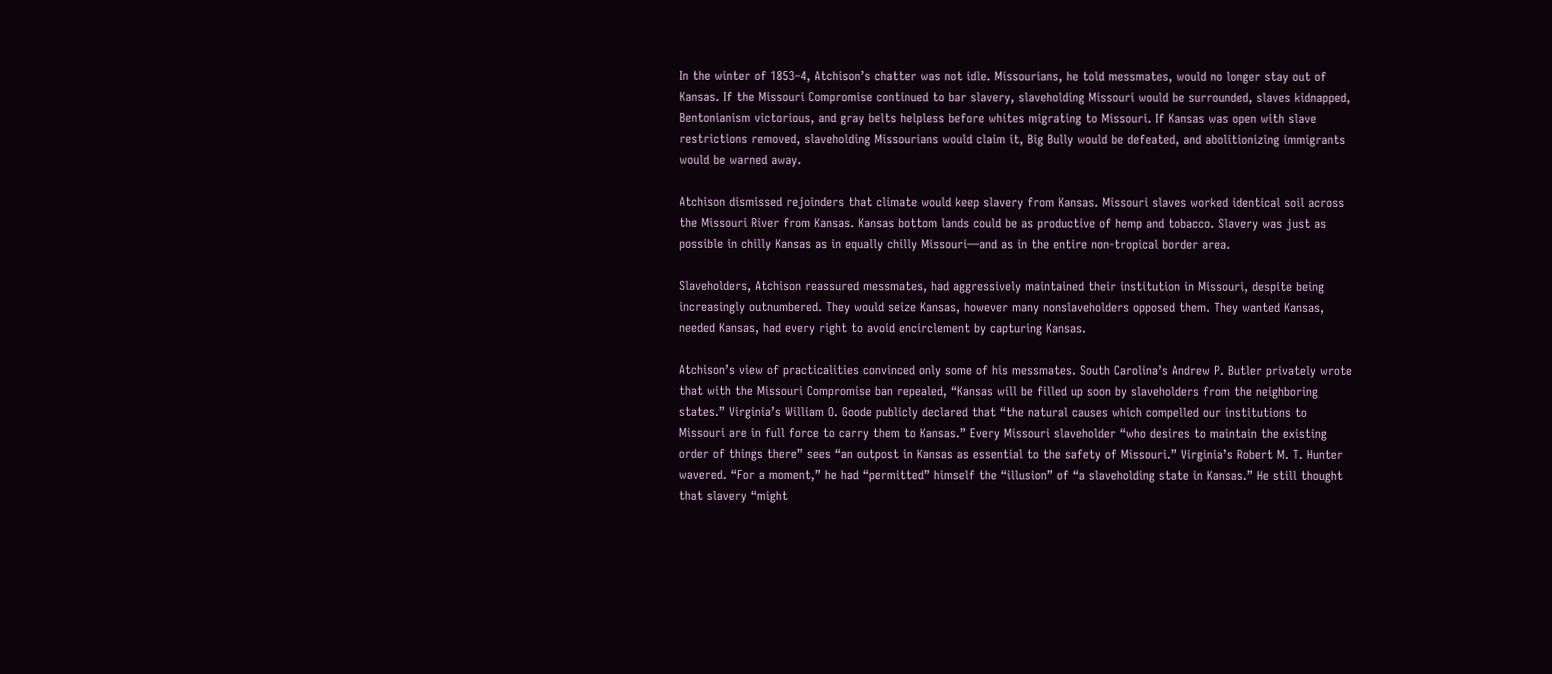In the winter of 1853–4, Atchison’s chatter was not idle. Missourians, he told messmates, would no longer stay out of Kansas. If the Missouri Compromise continued to bar slavery, slaveholding Missouri would be surrounded, slaves kidnapped, Bentonianism victorious, and gray belts helpless before whites migrating to Missouri. If Kansas was open with slave restrictions removed, slaveholding Missourians would claim it, Big Bully would be defeated, and abolitionizing immigrants would be warned away.

Atchison dismissed rejoinders that climate would keep slavery from Kansas. Missouri slaves worked identical soil across the Missouri River from Kansas. Kansas bottom lands could be as productive of hemp and tobacco. Slavery was just as possible in chilly Kansas as in equally chilly Missouri—and as in the entire non-tropical border area.

Slaveholders, Atchison reassured messmates, had aggressively maintained their institution in Missouri, despite being increasingly outnumbered. They would seize Kansas, however many nonslaveholders opposed them. They wanted Kansas, needed Kansas, had every right to avoid encirclement by capturing Kansas.

Atchison’s view of practicalities convinced only some of his messmates. South Carolina’s Andrew P. Butler privately wrote that with the Missouri Compromise ban repealed, “Kansas will be filled up soon by slaveholders from the neighboring states.” Virginia’s William O. Goode publicly declared that “the natural causes which compelled our institutions to Missouri are in full force to carry them to Kansas.” Every Missouri slaveholder “who desires to maintain the existing order of things there” sees “an outpost in Kansas as essential to the safety of Missouri.” Virginia’s Robert M. T. Hunter wavered. “For a moment,” he had “permitted” himself the “illusion” of “a slaveholding state in Kansas.” He still thought that slavery “might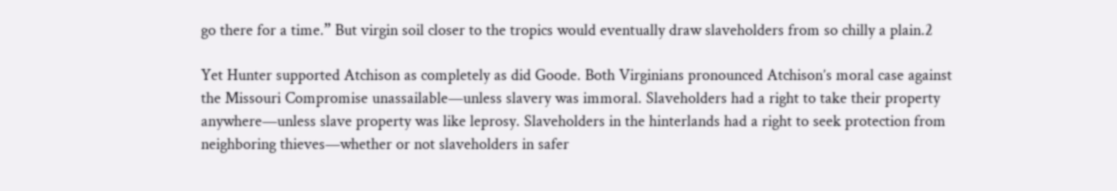go there for a time.” But virgin soil closer to the tropics would eventually draw slaveholders from so chilly a plain.2

Yet Hunter supported Atchison as completely as did Goode. Both Virginians pronounced Atchison’s moral case against the Missouri Compromise unassailable—unless slavery was immoral. Slaveholders had a right to take their property anywhere—unless slave property was like leprosy. Slaveholders in the hinterlands had a right to seek protection from neighboring thieves—whether or not slaveholders in safer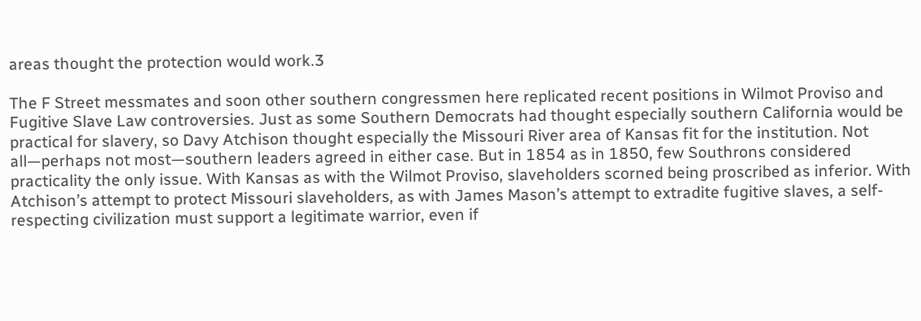areas thought the protection would work.3

The F Street messmates and soon other southern congressmen here replicated recent positions in Wilmot Proviso and Fugitive Slave Law controversies. Just as some Southern Democrats had thought especially southern California would be practical for slavery, so Davy Atchison thought especially the Missouri River area of Kansas fit for the institution. Not all—perhaps not most—southern leaders agreed in either case. But in 1854 as in 1850, few Southrons considered practicality the only issue. With Kansas as with the Wilmot Proviso, slaveholders scorned being proscribed as inferior. With Atchison’s attempt to protect Missouri slaveholders, as with James Mason’s attempt to extradite fugitive slaves, a self-respecting civilization must support a legitimate warrior, even if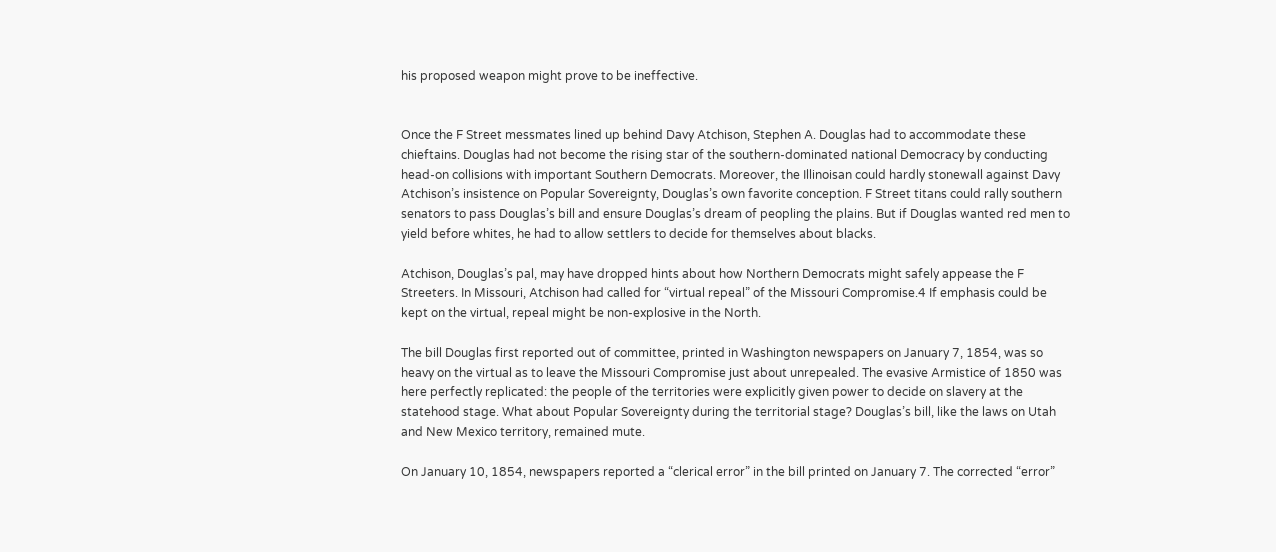his proposed weapon might prove to be ineffective.


Once the F Street messmates lined up behind Davy Atchison, Stephen A. Douglas had to accommodate these chieftains. Douglas had not become the rising star of the southern-dominated national Democracy by conducting head-on collisions with important Southern Democrats. Moreover, the Illinoisan could hardly stonewall against Davy Atchison’s insistence on Popular Sovereignty, Douglas’s own favorite conception. F Street titans could rally southern senators to pass Douglas’s bill and ensure Douglas’s dream of peopling the plains. But if Douglas wanted red men to yield before whites, he had to allow settlers to decide for themselves about blacks.

Atchison, Douglas’s pal, may have dropped hints about how Northern Democrats might safely appease the F Streeters. In Missouri, Atchison had called for “virtual repeal” of the Missouri Compromise.4 If emphasis could be kept on the virtual, repeal might be non-explosive in the North.

The bill Douglas first reported out of committee, printed in Washington newspapers on January 7, 1854, was so heavy on the virtual as to leave the Missouri Compromise just about unrepealed. The evasive Armistice of 1850 was here perfectly replicated: the people of the territories were explicitly given power to decide on slavery at the statehood stage. What about Popular Sovereignty during the territorial stage? Douglas’s bill, like the laws on Utah and New Mexico territory, remained mute.

On January 10, 1854, newspapers reported a “clerical error” in the bill printed on January 7. The corrected “error”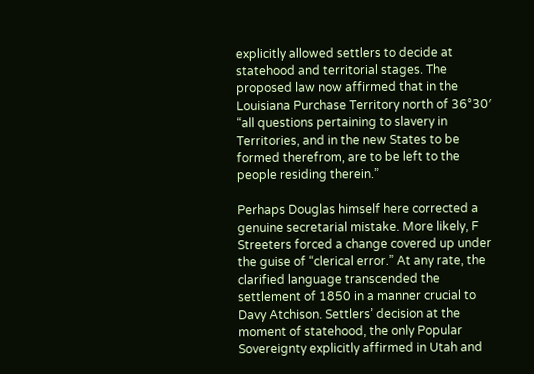explicitly allowed settlers to decide at statehood and territorial stages. The proposed law now affirmed that in the Louisiana Purchase Territory north of 36°30′ “all questions pertaining to slavery in Territories, and in the new States to be formed therefrom, are to be left to the people residing therein.”

Perhaps Douglas himself here corrected a genuine secretarial mistake. More likely, F Streeters forced a change covered up under the guise of “clerical error.” At any rate, the clarified language transcended the settlement of 1850 in a manner crucial to Davy Atchison. Settlers’ decision at the moment of statehood, the only Popular Sovereignty explicitly affirmed in Utah and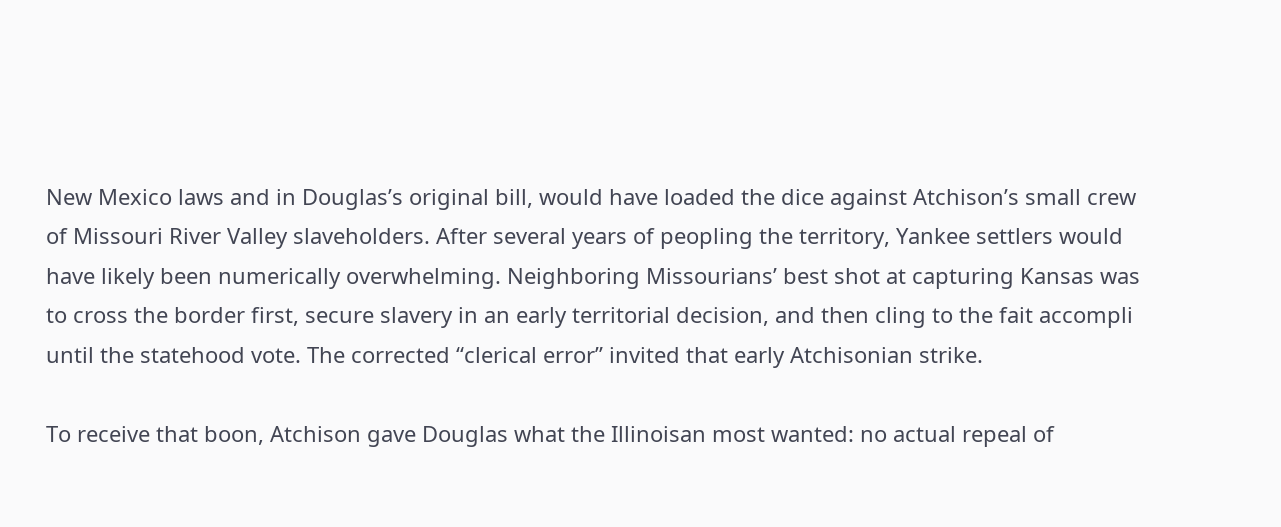New Mexico laws and in Douglas’s original bill, would have loaded the dice against Atchison’s small crew of Missouri River Valley slaveholders. After several years of peopling the territory, Yankee settlers would have likely been numerically overwhelming. Neighboring Missourians’ best shot at capturing Kansas was to cross the border first, secure slavery in an early territorial decision, and then cling to the fait accompli until the statehood vote. The corrected “clerical error” invited that early Atchisonian strike.

To receive that boon, Atchison gave Douglas what the Illinoisan most wanted: no actual repeal of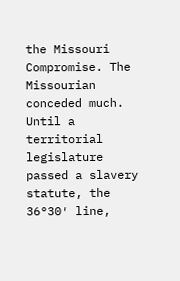the Missouri Compromise. The Missourian conceded much. Until a territorial legislature passed a slavery statute, the 36°30′ line,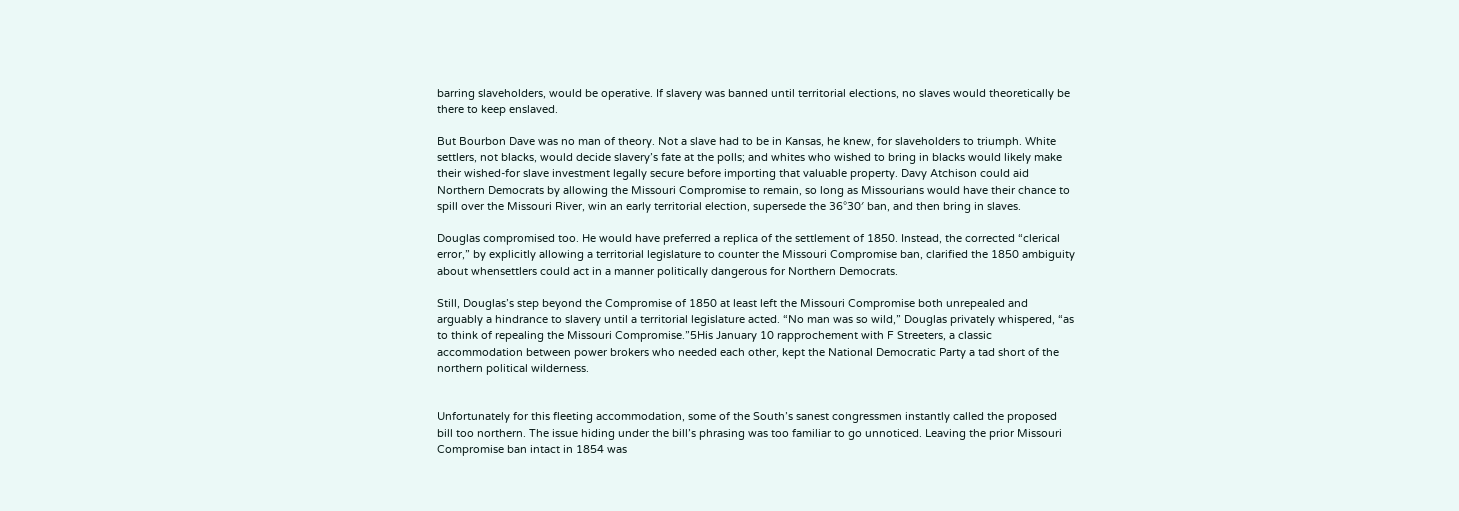barring slaveholders, would be operative. If slavery was banned until territorial elections, no slaves would theoretically be there to keep enslaved.

But Bourbon Dave was no man of theory. Not a slave had to be in Kansas, he knew, for slaveholders to triumph. White settlers, not blacks, would decide slavery’s fate at the polls; and whites who wished to bring in blacks would likely make their wished-for slave investment legally secure before importing that valuable property. Davy Atchison could aid Northern Democrats by allowing the Missouri Compromise to remain, so long as Missourians would have their chance to spill over the Missouri River, win an early territorial election, supersede the 36°30′ ban, and then bring in slaves.

Douglas compromised too. He would have preferred a replica of the settlement of 1850. Instead, the corrected “clerical error,” by explicitly allowing a territorial legislature to counter the Missouri Compromise ban, clarified the 1850 ambiguity about whensettlers could act in a manner politically dangerous for Northern Democrats.

Still, Douglas’s step beyond the Compromise of 1850 at least left the Missouri Compromise both unrepealed and arguably a hindrance to slavery until a territorial legislature acted. “No man was so wild,” Douglas privately whispered, “as to think of repealing the Missouri Compromise.”5His January 10 rapprochement with F Streeters, a classic accommodation between power brokers who needed each other, kept the National Democratic Party a tad short of the northern political wilderness.


Unfortunately for this fleeting accommodation, some of the South’s sanest congressmen instantly called the proposed bill too northern. The issue hiding under the bill’s phrasing was too familiar to go unnoticed. Leaving the prior Missouri Compromise ban intact in 1854 was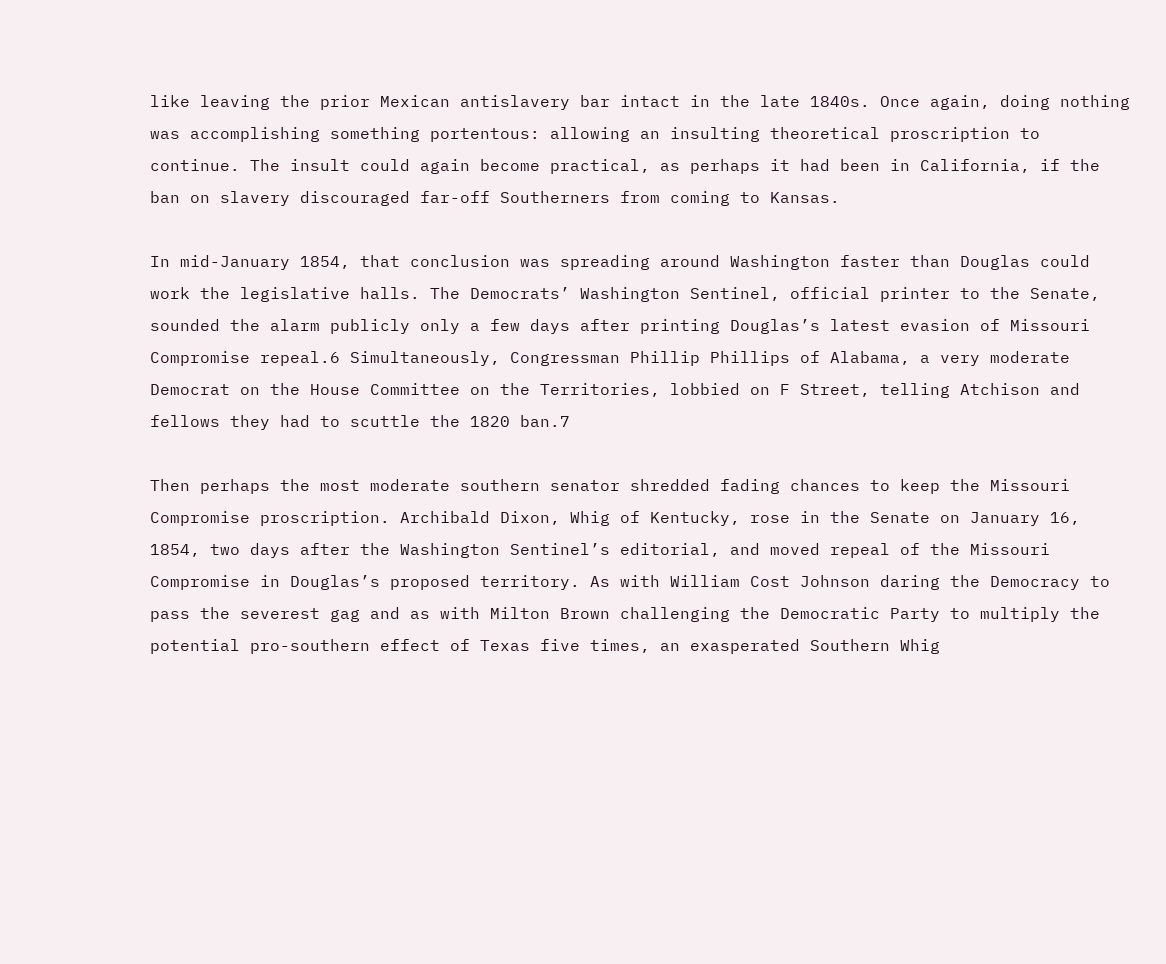like leaving the prior Mexican antislavery bar intact in the late 1840s. Once again, doing nothing was accomplishing something portentous: allowing an insulting theoretical proscription to continue. The insult could again become practical, as perhaps it had been in California, if the ban on slavery discouraged far-off Southerners from coming to Kansas.

In mid-January 1854, that conclusion was spreading around Washington faster than Douglas could work the legislative halls. The Democrats’ Washington Sentinel, official printer to the Senate, sounded the alarm publicly only a few days after printing Douglas’s latest evasion of Missouri Compromise repeal.6 Simultaneously, Congressman Phillip Phillips of Alabama, a very moderate Democrat on the House Committee on the Territories, lobbied on F Street, telling Atchison and fellows they had to scuttle the 1820 ban.7

Then perhaps the most moderate southern senator shredded fading chances to keep the Missouri Compromise proscription. Archibald Dixon, Whig of Kentucky, rose in the Senate on January 16, 1854, two days after the Washington Sentinel’s editorial, and moved repeal of the Missouri Compromise in Douglas’s proposed territory. As with William Cost Johnson daring the Democracy to pass the severest gag and as with Milton Brown challenging the Democratic Party to multiply the potential pro-southern effect of Texas five times, an exasperated Southern Whig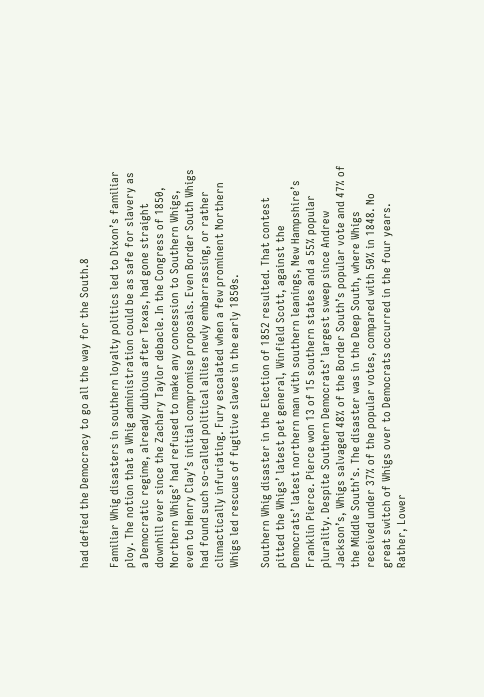had defied the Democracy to go all the way for the South.8

Familiar Whig disasters in southern loyalty politics led to Dixon’s familiar ploy. The notion that a Whig administration could be as safe for slavery as a Democratic regime, already dubious after Texas, had gone straight downhill ever since the Zachary Taylor debacle. In the Congress of 1850, Northern Whigs’ had refused to make any concession to Southern Whigs, even to Henry Clay’s initial compromise proposals. Even Border South Whigs had found such so-called political allies newly embarrassing, or rather climactically infuriating. Fury escalated when a few prominent Northern Whigs led rescues of fugitive slaves in the early 1850s.

Southern Whig disaster in the Election of 1852 resulted. That contest pitted the Whigs’ latest pet general, Winfield Scott, against the Democrats’ latest northern man with southern leanings, New Hampshire’s Franklin Pierce. Pierce won 13 of 15 southern states and a 55% popular plurality. Despite Southern Democrats’ largest sweep since Andrew Jackson’s, Whigs salvaged 48% of the Border South’s popular vote and 47% of the Middle South’s. The disaster was in the Deep South, where Whigs received under 37% of the popular votes, compared with 50% in 1848. No great switch of Whigs over to Democrats occurred in the four years. Rather, Lower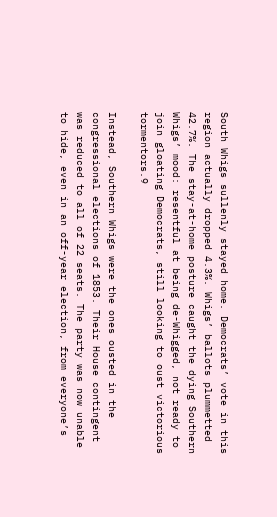South Whigs sullenly stayed home. Democrats’ vote in this region actually dropped 4.3%. Whigs’ ballots plummetted 42.7%. The stay-at-home posture caught the dying Southern Whigs’ mood: resentful at being de-Whigged, not ready to join gloating Democrats, still looking to oust victorious tormentors.9

Instead, Southern Whigs were the ones ousted in the congressional elections of 1853. Their House contingent was reduced to all of 22 seats. The party was now unable to hide, even in an off-year election, from everyone’s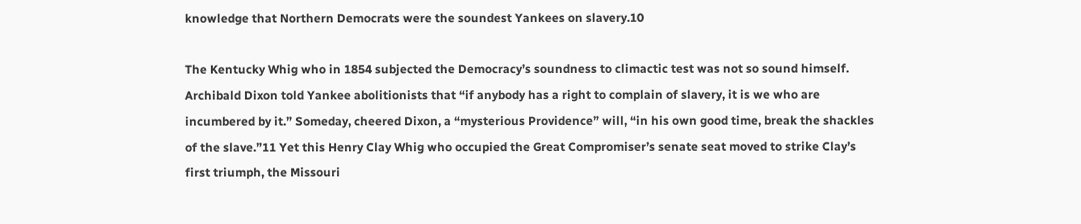knowledge that Northern Democrats were the soundest Yankees on slavery.10

The Kentucky Whig who in 1854 subjected the Democracy’s soundness to climactic test was not so sound himself. Archibald Dixon told Yankee abolitionists that “if anybody has a right to complain of slavery, it is we who are incumbered by it.” Someday, cheered Dixon, a “mysterious Providence” will, “in his own good time, break the shackles of the slave.”11 Yet this Henry Clay Whig who occupied the Great Compromiser’s senate seat moved to strike Clay’s first triumph, the Missouri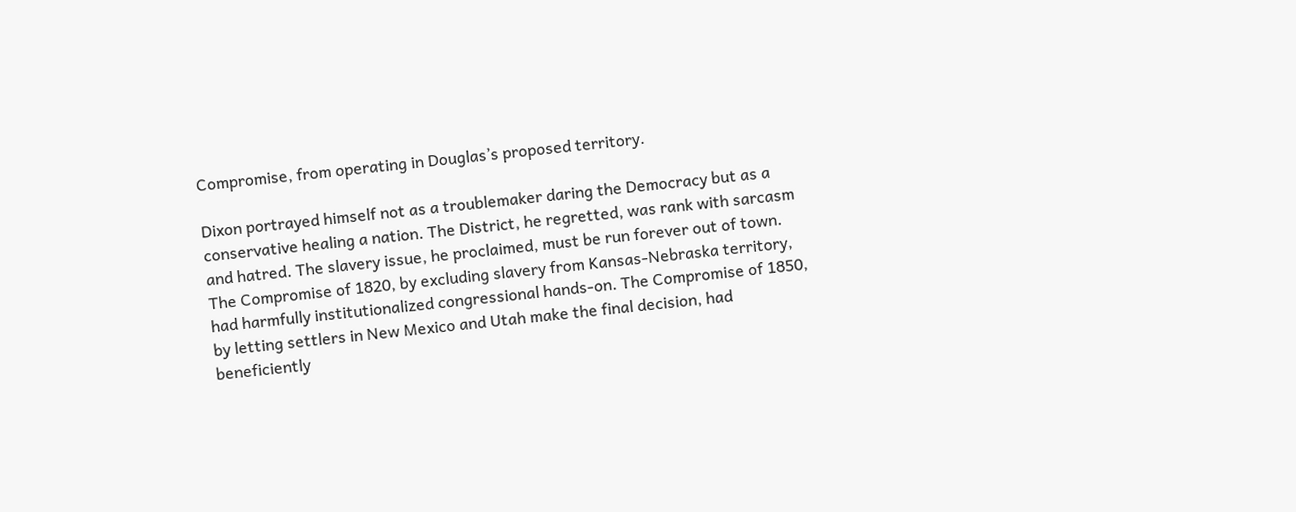Compromise, from operating in Douglas’s proposed territory.

Dixon portrayed himself not as a troublemaker daring the Democracy but as a conservative healing a nation. The District, he regretted, was rank with sarcasm and hatred. The slavery issue, he proclaimed, must be run forever out of town. The Compromise of 1820, by excluding slavery from Kansas-Nebraska territory, had harmfully institutionalized congressional hands-on. The Compromise of 1850, by letting settlers in New Mexico and Utah make the final decision, had beneficiently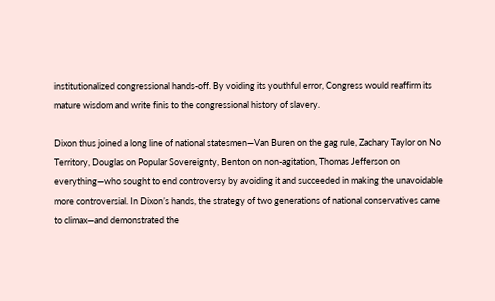institutionalized congressional hands-off. By voiding its youthful error, Congress would reaffirm its mature wisdom and write finis to the congressional history of slavery.

Dixon thus joined a long line of national statesmen—Van Buren on the gag rule, Zachary Taylor on No Territory, Douglas on Popular Sovereignty, Benton on non-agitation, Thomas Jefferson on everything—who sought to end controversy by avoiding it and succeeded in making the unavoidable more controversial. In Dixon’s hands, the strategy of two generations of national conservatives came to climax—and demonstrated the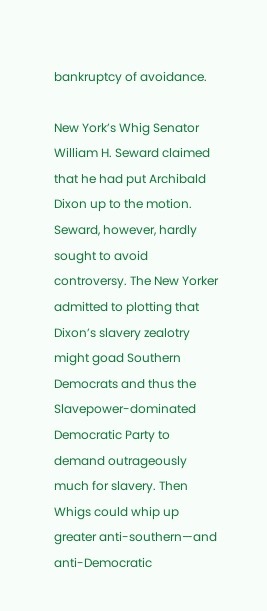bankruptcy of avoidance.

New York’s Whig Senator William H. Seward claimed that he had put Archibald Dixon up to the motion. Seward, however, hardly sought to avoid controversy. The New Yorker admitted to plotting that Dixon’s slavery zealotry might goad Southern Democrats and thus the Slavepower-dominated Democratic Party to demand outrageously much for slavery. Then Whigs could whip up greater anti-southern—and anti-Democratic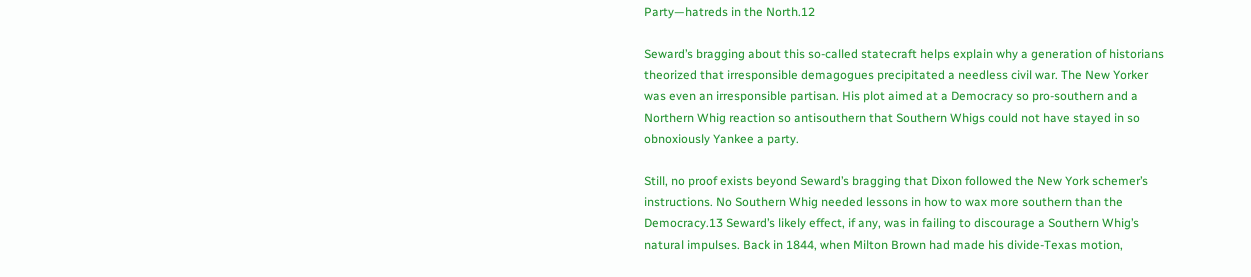Party—hatreds in the North.12

Seward’s bragging about this so-called statecraft helps explain why a generation of historians theorized that irresponsible demagogues precipitated a needless civil war. The New Yorker was even an irresponsible partisan. His plot aimed at a Democracy so pro-southern and a Northern Whig reaction so antisouthern that Southern Whigs could not have stayed in so obnoxiously Yankee a party.

Still, no proof exists beyond Seward’s bragging that Dixon followed the New York schemer’s instructions. No Southern Whig needed lessons in how to wax more southern than the Democracy.13 Seward’s likely effect, if any, was in failing to discourage a Southern Whig’s natural impulses. Back in 1844, when Milton Brown had made his divide-Texas motion,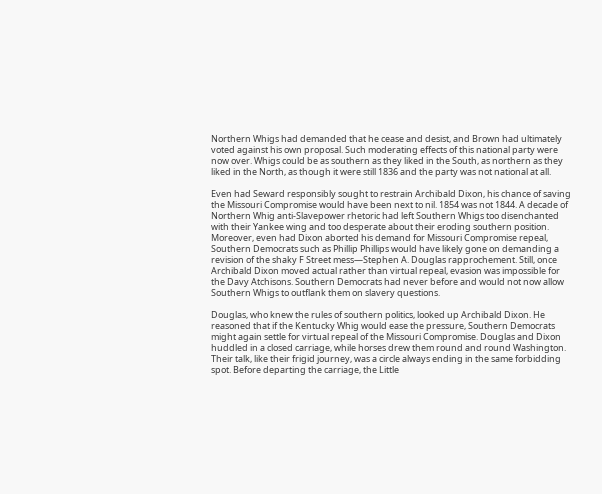Northern Whigs had demanded that he cease and desist, and Brown had ultimately voted against his own proposal. Such moderating effects of this national party were now over. Whigs could be as southern as they liked in the South, as northern as they liked in the North, as though it were still 1836 and the party was not national at all.

Even had Seward responsibly sought to restrain Archibald Dixon, his chance of saving the Missouri Compromise would have been next to nil. 1854 was not 1844. A decade of Northern Whig anti-Slavepower rhetoric had left Southern Whigs too disenchanted with their Yankee wing and too desperate about their eroding southern position. Moreover, even had Dixon aborted his demand for Missouri Compromise repeal, Southern Democrats such as Phillip Phillips would have likely gone on demanding a revision of the shaky F Street mess—Stephen A. Douglas rapprochement. Still, once Archibald Dixon moved actual rather than virtual repeal, evasion was impossible for the Davy Atchisons. Southern Democrats had never before and would not now allow Southern Whigs to outflank them on slavery questions.

Douglas, who knew the rules of southern politics, looked up Archibald Dixon. He reasoned that if the Kentucky Whig would ease the pressure, Southern Democrats might again settle for virtual repeal of the Missouri Compromise. Douglas and Dixon huddled in a closed carriage, while horses drew them round and round Washington. Their talk, like their frigid journey, was a circle always ending in the same forbidding spot. Before departing the carriage, the Little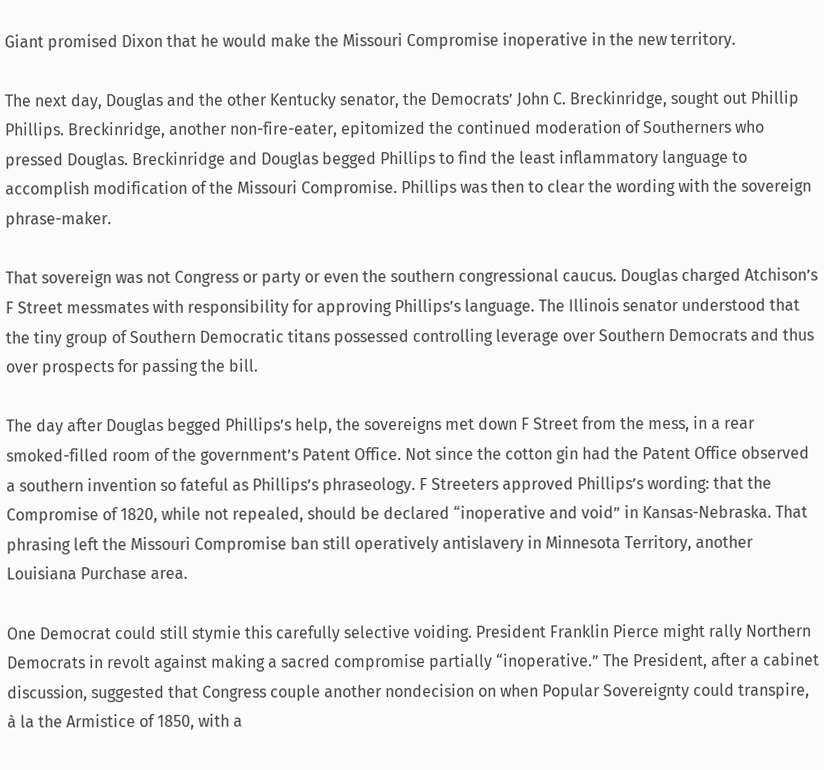Giant promised Dixon that he would make the Missouri Compromise inoperative in the new territory.

The next day, Douglas and the other Kentucky senator, the Democrats’ John C. Breckinridge, sought out Phillip Phillips. Breckinridge, another non-fire-eater, epitomized the continued moderation of Southerners who pressed Douglas. Breckinridge and Douglas begged Phillips to find the least inflammatory language to accomplish modification of the Missouri Compromise. Phillips was then to clear the wording with the sovereign phrase-maker.

That sovereign was not Congress or party or even the southern congressional caucus. Douglas charged Atchison’s F Street messmates with responsibility for approving Phillips’s language. The Illinois senator understood that the tiny group of Southern Democratic titans possessed controlling leverage over Southern Democrats and thus over prospects for passing the bill.

The day after Douglas begged Phillips’s help, the sovereigns met down F Street from the mess, in a rear smoked-filled room of the government’s Patent Office. Not since the cotton gin had the Patent Office observed a southern invention so fateful as Phillips’s phraseology. F Streeters approved Phillips’s wording: that the Compromise of 1820, while not repealed, should be declared “inoperative and void” in Kansas-Nebraska. That phrasing left the Missouri Compromise ban still operatively antislavery in Minnesota Territory, another Louisiana Purchase area.

One Democrat could still stymie this carefully selective voiding. President Franklin Pierce might rally Northern Democrats in revolt against making a sacred compromise partially “inoperative.” The President, after a cabinet discussion, suggested that Congress couple another nondecision on when Popular Sovereignty could transpire, à la the Armistice of 1850, with a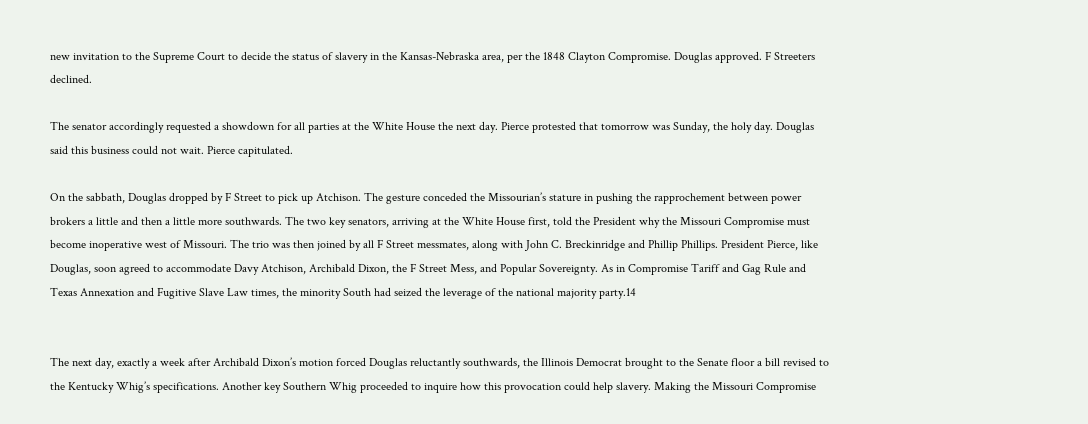new invitation to the Supreme Court to decide the status of slavery in the Kansas-Nebraska area, per the 1848 Clayton Compromise. Douglas approved. F Streeters declined.

The senator accordingly requested a showdown for all parties at the White House the next day. Pierce protested that tomorrow was Sunday, the holy day. Douglas said this business could not wait. Pierce capitulated.

On the sabbath, Douglas dropped by F Street to pick up Atchison. The gesture conceded the Missourian’s stature in pushing the rapprochement between power brokers a little and then a little more southwards. The two key senators, arriving at the White House first, told the President why the Missouri Compromise must become inoperative west of Missouri. The trio was then joined by all F Street messmates, along with John C. Breckinridge and Phillip Phillips. President Pierce, like Douglas, soon agreed to accommodate Davy Atchison, Archibald Dixon, the F Street Mess, and Popular Sovereignty. As in Compromise Tariff and Gag Rule and Texas Annexation and Fugitive Slave Law times, the minority South had seized the leverage of the national majority party.14


The next day, exactly a week after Archibald Dixon’s motion forced Douglas reluctantly southwards, the Illinois Democrat brought to the Senate floor a bill revised to the Kentucky Whig’s specifications. Another key Southern Whig proceeded to inquire how this provocation could help slavery. Making the Missouri Compromise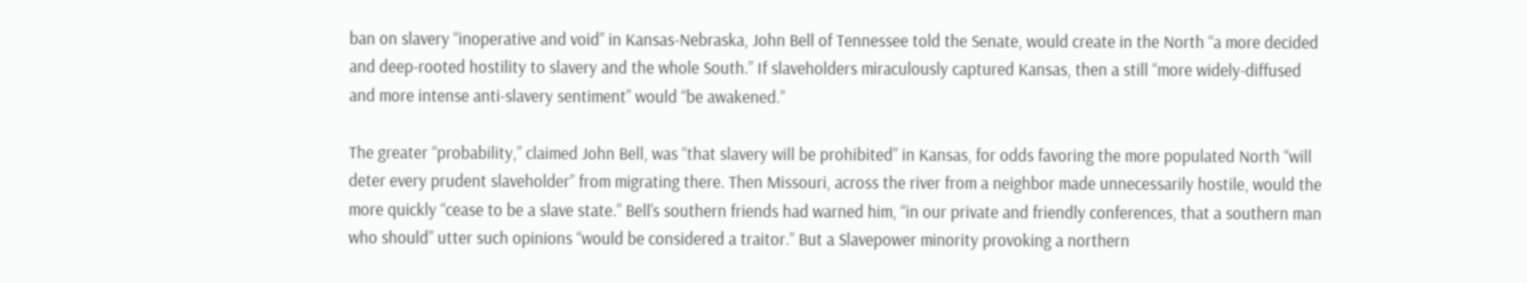ban on slavery “inoperative and void” in Kansas-Nebraska, John Bell of Tennessee told the Senate, would create in the North “a more decided and deep-rooted hostility to slavery and the whole South.” If slaveholders miraculously captured Kansas, then a still “more widely-diffused and more intense anti-slavery sentiment” would “be awakened.”

The greater “probability,” claimed John Bell, was “that slavery will be prohibited” in Kansas, for odds favoring the more populated North “will deter every prudent slaveholder” from migrating there. Then Missouri, across the river from a neighbor made unnecessarily hostile, would the more quickly “cease to be a slave state.” Bell’s southern friends had warned him, “in our private and friendly conferences, that a southern man who should” utter such opinions “would be considered a traitor.” But a Slavepower minority provoking a northern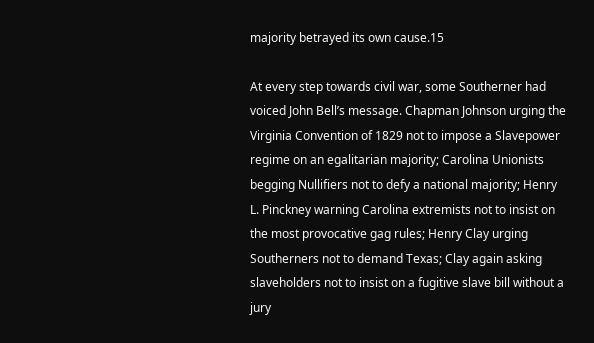majority betrayed its own cause.15

At every step towards civil war, some Southerner had voiced John Bell’s message. Chapman Johnson urging the Virginia Convention of 1829 not to impose a Slavepower regime on an egalitarian majority; Carolina Unionists begging Nullifiers not to defy a national majority; Henry L. Pinckney warning Carolina extremists not to insist on the most provocative gag rules; Henry Clay urging Southerners not to demand Texas; Clay again asking slaveholders not to insist on a fugitive slave bill without a jury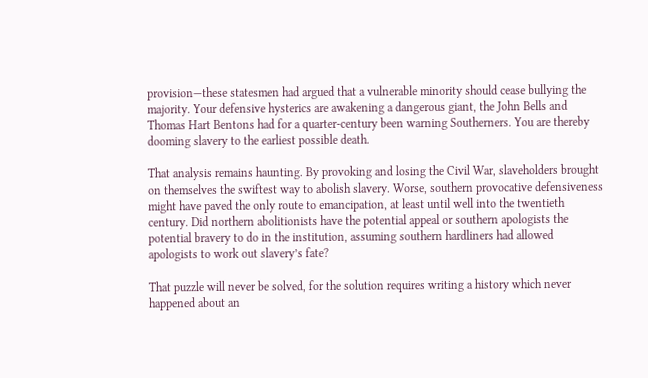provision—these statesmen had argued that a vulnerable minority should cease bullying the majority. Your defensive hysterics are awakening a dangerous giant, the John Bells and Thomas Hart Bentons had for a quarter-century been warning Southerners. You are thereby dooming slavery to the earliest possible death.

That analysis remains haunting. By provoking and losing the Civil War, slaveholders brought on themselves the swiftest way to abolish slavery. Worse, southern provocative defensiveness might have paved the only route to emancipation, at least until well into the twentieth century. Did northern abolitionists have the potential appeal or southern apologists the potential bravery to do in the institution, assuming southern hardliners had allowed apologists to work out slavery’s fate?

That puzzle will never be solved, for the solution requires writing a history which never happened about an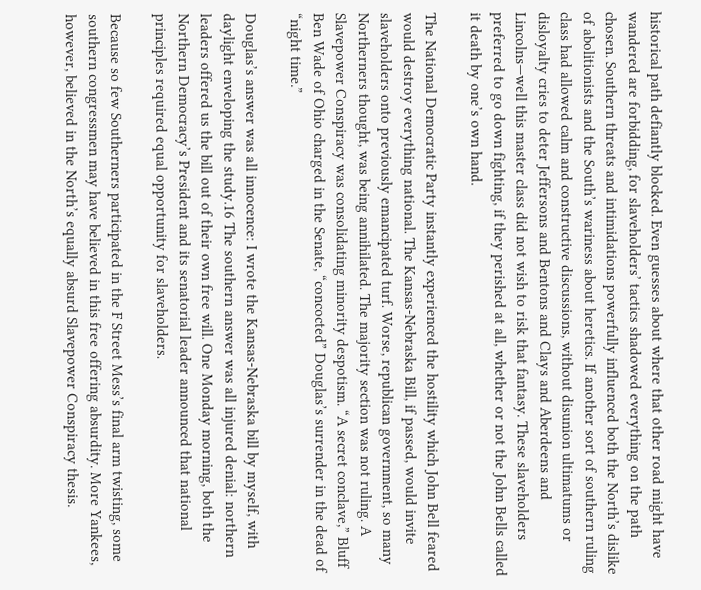historical path defiantly blocked. Even guesses about where that other road might have wandered are forbidding, for slaveholders’ tactics shadowed everything on the path chosen. Southern threats and intimidations powerfully influenced both the North’s dislike of abolitionists and the South’s wariness about heretics. If another sort of southern ruling class had allowed calm and constructive discussions, without disunion ultimatums or disloyalty cries to deter Jeffersons and Bentons and Clays and Aberdeens and Lincolns—well this master class did not wish to risk that fantasy. These slaveholders preferred to go down fighting, if they perished at all, whether or not the John Bells called it death by one’s own hand.

The National Democratic Party instantly experienced the hostility which John Bell feared would destroy everything national. The Kansas-Nebraska Bill, if passed, would invite slaveholders onto previously emancipated turf. Worse, republican government, so many Northerners thought, was being annihilated. The majority section was not ruling. A Slavepower Conspiracy was consolidating minority despotism. “A secret conclave,” Bluff Ben Wade of Ohio charged in the Senate, “concocted” Douglas’s surrender in the dead of “night time.”

Douglas’s answer was all innocence: I wrote the Kansas-Nebraska bill by myself, with daylight enveloping the study.16 The southern answer was all injured denial: northern leaders offered us the bill out of their own free will. One Monday morning, both the Northern Democracy’s President and its senatorial leader announced that national principles required equal opportunity for slaveholders.

Because so few Southerners participated in the F Street Mess’s final arm twisting, some southern congressmen may have believed in this free offering absurdity. More Yankees, however, believed in the North’s equally absurd Slavepower Conspiracy thesis.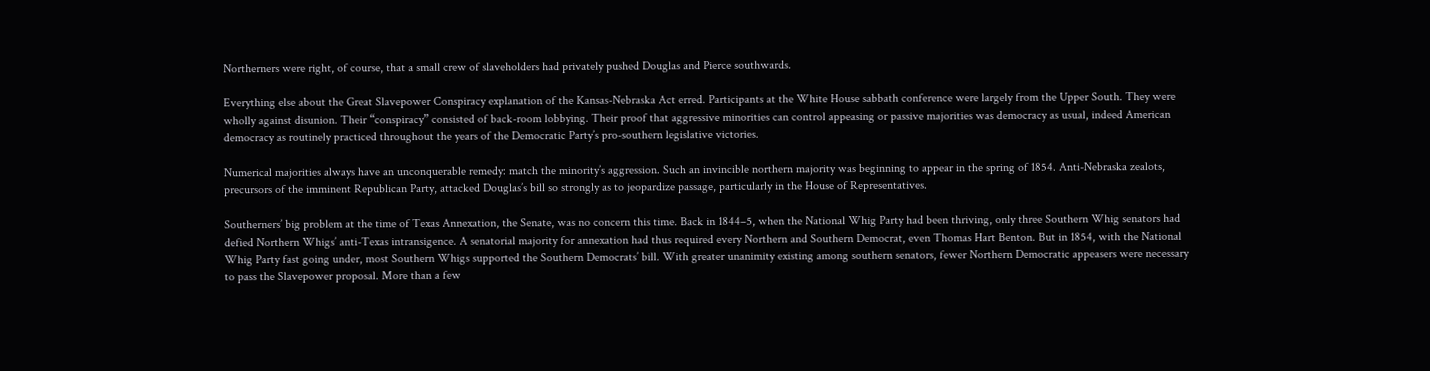Northerners were right, of course, that a small crew of slaveholders had privately pushed Douglas and Pierce southwards.

Everything else about the Great Slavepower Conspiracy explanation of the Kansas-Nebraska Act erred. Participants at the White House sabbath conference were largely from the Upper South. They were wholly against disunion. Their “conspiracy” consisted of back-room lobbying. Their proof that aggressive minorities can control appeasing or passive majorities was democracy as usual, indeed American democracy as routinely practiced throughout the years of the Democratic Party’s pro-southern legislative victories.

Numerical majorities always have an unconquerable remedy: match the minority’s aggression. Such an invincible northern majority was beginning to appear in the spring of 1854. Anti-Nebraska zealots, precursors of the imminent Republican Party, attacked Douglas’s bill so strongly as to jeopardize passage, particularly in the House of Representatives.

Southerners’ big problem at the time of Texas Annexation, the Senate, was no concern this time. Back in 1844–5, when the National Whig Party had been thriving, only three Southern Whig senators had defied Northern Whigs’ anti-Texas intransigence. A senatorial majority for annexation had thus required every Northern and Southern Democrat, even Thomas Hart Benton. But in 1854, with the National Whig Party fast going under, most Southern Whigs supported the Southern Democrats’ bill. With greater unanimity existing among southern senators, fewer Northern Democratic appeasers were necessary to pass the Slavepower proposal. More than a few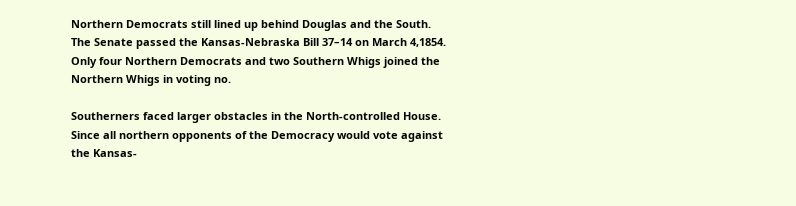Northern Democrats still lined up behind Douglas and the South. The Senate passed the Kansas-Nebraska Bill 37–14 on March 4,1854. Only four Northern Democrats and two Southern Whigs joined the Northern Whigs in voting no.

Southerners faced larger obstacles in the North-controlled House. Since all northern opponents of the Democracy would vote against the Kansas-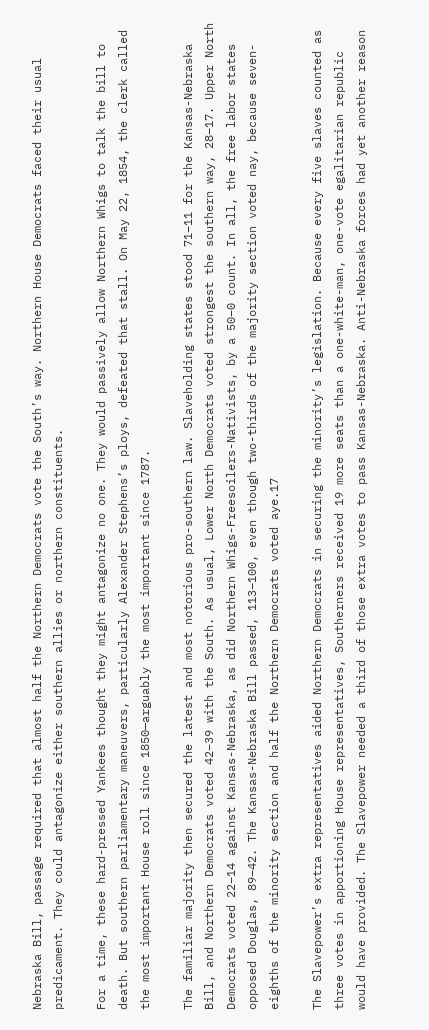Nebraska Bill, passage required that almost half the Northern Democrats vote the South’s way. Northern House Democrats faced their usual predicament. They could antagonize either southern allies or northern constituents.

For a time, these hard-pressed Yankees thought they might antagonize no one. They would passively allow Northern Whigs to talk the bill to death. But southern parliamentary maneuvers, particularly Alexander Stephens’s ploys, defeated that stall. On May 22, 1854, the clerk called the most important House roll since 1850—arguably the most important since 1787.

The familiar majority then secured the latest and most notorious pro-southern law. Slaveholding states stood 71–11 for the Kansas-Nebraska Bill, and Northern Democrats voted 42–39 with the South. As usual, Lower North Democrats voted strongest the southern way, 28–17. Upper North Democrats voted 22–14 against Kansas-Nebraska, as did Northern Whigs-Freesoilers-Nativists, by a 50–0 count. In all, the free labor states opposed Douglas, 89–42. The Kansas-Nebraska Bill passed, 113–100, even though two-thirds of the majority section voted nay, because seven-eighths of the minority section and half the Northern Democrats voted aye.17

The Slavepower’s extra representatives aided Northern Democrats in securing the minority’s legislation. Because every five slaves counted as three votes in apportioning House representatives, Southerners received 19 more seats than a one-white-man, one-vote egalitarian republic would have provided. The Slavepower needed a third of those extra votes to pass Kansas-Nebraska. Anti-Nebraska forces had yet another reason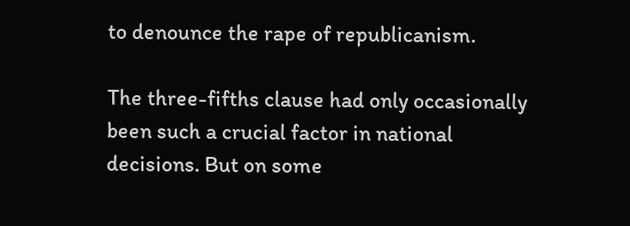to denounce the rape of republicanism.

The three-fifths clause had only occasionally been such a crucial factor in national decisions. But on some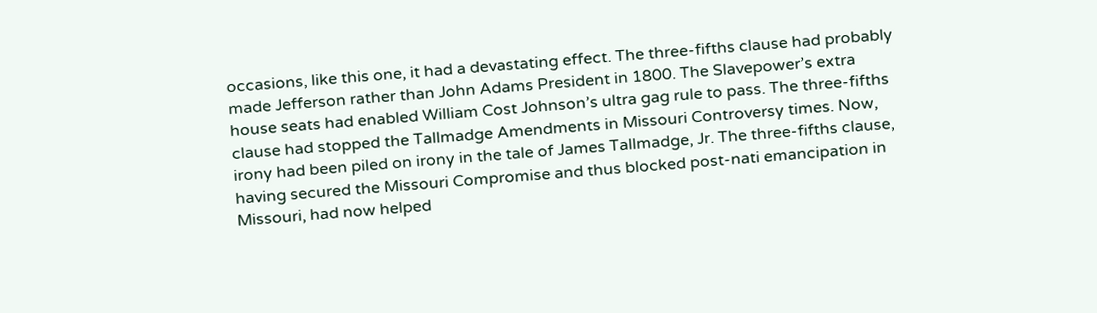occasions, like this one, it had a devastating effect. The three-fifths clause had probably made Jefferson rather than John Adams President in 1800. The Slavepower’s extra house seats had enabled William Cost Johnson’s ultra gag rule to pass. The three-fifths clause had stopped the Tallmadge Amendments in Missouri Controversy times. Now, irony had been piled on irony in the tale of James Tallmadge, Jr. The three-fifths clause, having secured the Missouri Compromise and thus blocked post-nati emancipation in Missouri, had now helped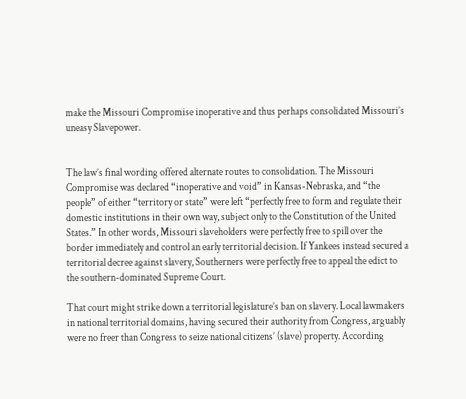make the Missouri Compromise inoperative and thus perhaps consolidated Missouri’s uneasy Slavepower.


The law’s final wording offered alternate routes to consolidation. The Missouri Compromise was declared “inoperative and void” in Kansas-Nebraska, and “the people” of either “territory or state” were left “perfectly free to form and regulate their domestic institutions in their own way, subject only to the Constitution of the United States.” In other words, Missouri slaveholders were perfectly free to spill over the border immediately and control an early territorial decision. If Yankees instead secured a territorial decree against slavery, Southerners were perfectly free to appeal the edict to the southern-dominated Supreme Court.

That court might strike down a territorial legislature’s ban on slavery. Local lawmakers in national territorial domains, having secured their authority from Congress, arguably were no freer than Congress to seize national citizens’ (slave) property. According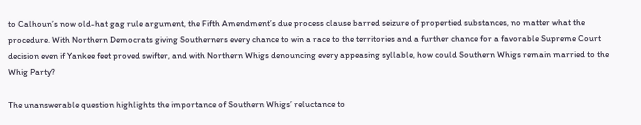to Calhoun’s now old-hat gag rule argument, the Fifth Amendment’s due process clause barred seizure of propertied substances, no matter what the procedure. With Northern Democrats giving Southerners every chance to win a race to the territories and a further chance for a favorable Supreme Court decision even if Yankee feet proved swifter, and with Northern Whigs denouncing every appeasing syllable, how could Southern Whigs remain married to the Whig Party?

The unanswerable question highlights the importance of Southern Whigs’ reluctance to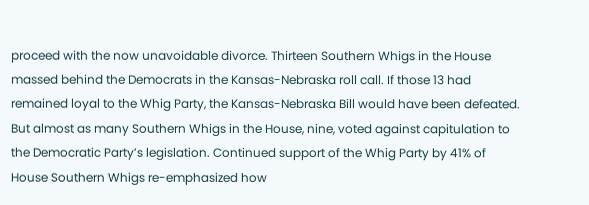proceed with the now unavoidable divorce. Thirteen Southern Whigs in the House massed behind the Democrats in the Kansas-Nebraska roll call. If those 13 had remained loyal to the Whig Party, the Kansas-Nebraska Bill would have been defeated. But almost as many Southern Whigs in the House, nine, voted against capitulation to the Democratic Party’s legislation. Continued support of the Whig Party by 41% of House Southern Whigs re-emphasized how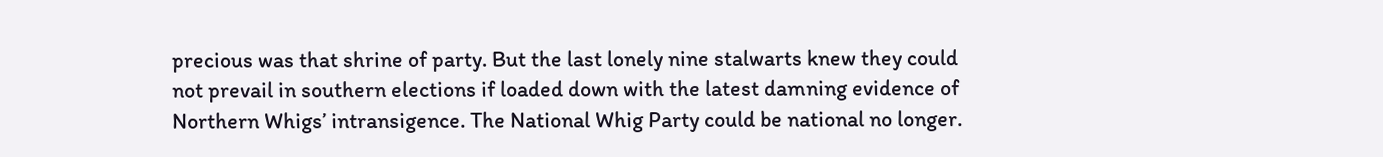precious was that shrine of party. But the last lonely nine stalwarts knew they could not prevail in southern elections if loaded down with the latest damning evidence of Northern Whigs’ intransigence. The National Whig Party could be national no longer.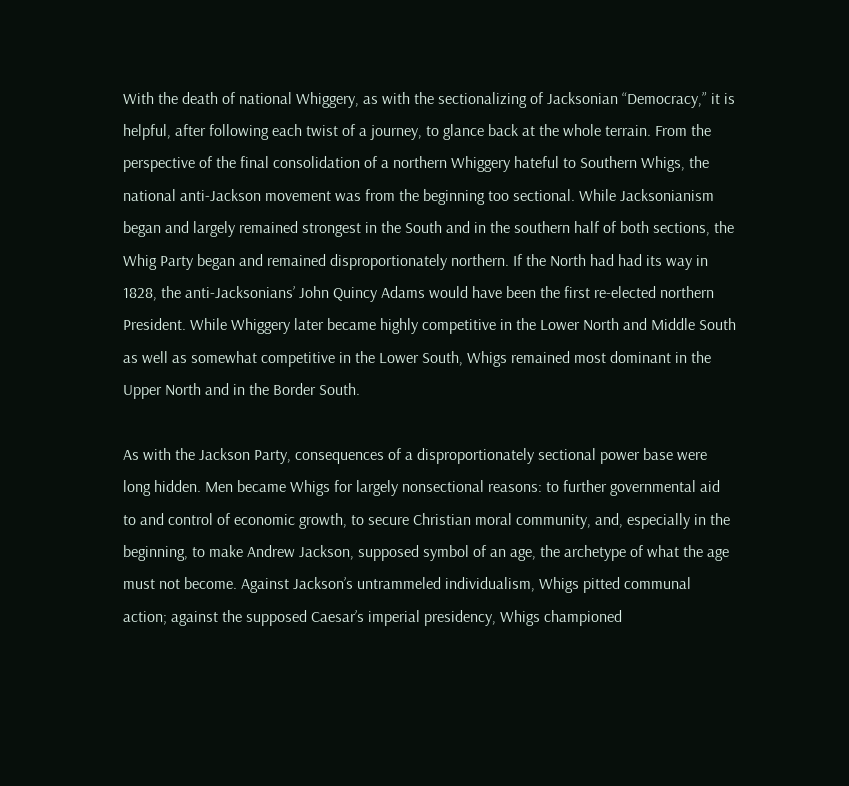With the death of national Whiggery, as with the sectionalizing of Jacksonian “Democracy,” it is helpful, after following each twist of a journey, to glance back at the whole terrain. From the perspective of the final consolidation of a northern Whiggery hateful to Southern Whigs, the national anti-Jackson movement was from the beginning too sectional. While Jacksonianism began and largely remained strongest in the South and in the southern half of both sections, the Whig Party began and remained disproportionately northern. If the North had had its way in 1828, the anti-Jacksonians’ John Quincy Adams would have been the first re-elected northern President. While Whiggery later became highly competitive in the Lower North and Middle South as well as somewhat competitive in the Lower South, Whigs remained most dominant in the Upper North and in the Border South.

As with the Jackson Party, consequences of a disproportionately sectional power base were long hidden. Men became Whigs for largely nonsectional reasons: to further governmental aid to and control of economic growth, to secure Christian moral community, and, especially in the beginning, to make Andrew Jackson, supposed symbol of an age, the archetype of what the age must not become. Against Jackson’s untrammeled individualism, Whigs pitted communal action; against the supposed Caesar’s imperial presidency, Whigs championed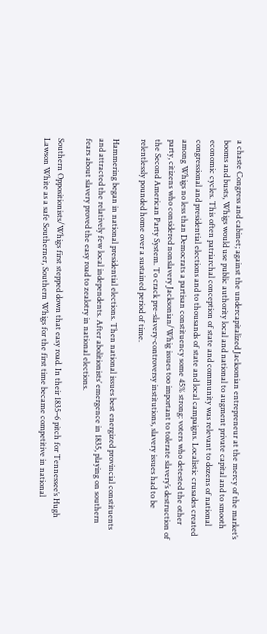a chaste Congress and cabinet; against the undercapitalized Jacksonian entrepreneur at the mercy of the market’s booms and busts, Whigs would use public authority local and national to augment private capital and to smooth economic cycles. This often patriarchal conception of state and community was relevant to dozens of national congressional and presidential elections and to thousands of state and local campaigns. Localistic crusades created among Whigs no less than Democrats a partisan constituency some 45% strong: voters who detested the other party, citizens who considered nonslavery Jacksonian/Whig issues too important to tolerate slavery’s destruction of the Second American Party System. To crack pre-slavery-controversy institutions, slavery issues had to be relentlessly pounded home over a sustained period of time.

Hammering began in national presidential elections. Then national issues best energized provincial constituents and attracted the relatively few local independents. After abolitionists’ emergence in 1835, playing on southern fears about slavery proved the easy road to zealotry in national elections.

Southern Oppositionists/Whigs first stepped down that easy road. In their 1835–6 pitch for Tennessee’s Hugh Lawson White as a safe Southerner, Southern Whigs for the first time became competitive in national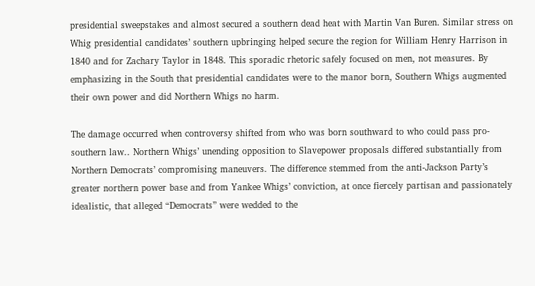presidential sweepstakes and almost secured a southern dead heat with Martin Van Buren. Similar stress on Whig presidential candidates’ southern upbringing helped secure the region for William Henry Harrison in 1840 and for Zachary Taylor in 1848. This sporadic rhetoric safely focused on men, not measures. By emphasizing in the South that presidential candidates were to the manor born, Southern Whigs augmented their own power and did Northern Whigs no harm.

The damage occurred when controversy shifted from who was born southward to who could pass pro-southern law.. Northern Whigs’ unending opposition to Slavepower proposals differed substantially from Northern Democrats’ compromising maneuvers. The difference stemmed from the anti-Jackson Party’s greater northern power base and from Yankee Whigs’ conviction, at once fiercely partisan and passionately idealistic, that alleged “Democrats” were wedded to the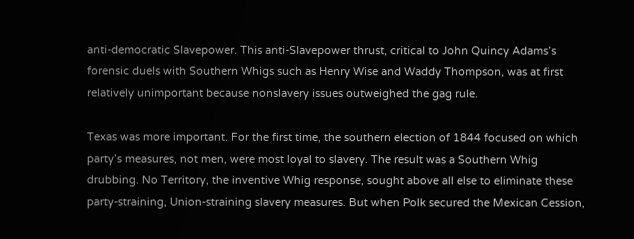anti-democratic Slavepower. This anti-Slavepower thrust, critical to John Quincy Adams’s forensic duels with Southern Whigs such as Henry Wise and Waddy Thompson, was at first relatively unimportant because nonslavery issues outweighed the gag rule.

Texas was more important. For the first time, the southern election of 1844 focused on which party’s measures, not men, were most loyal to slavery. The result was a Southern Whig drubbing. No Territory, the inventive Whig response, sought above all else to eliminate these party-straining, Union-straining slavery measures. But when Polk secured the Mexican Cession,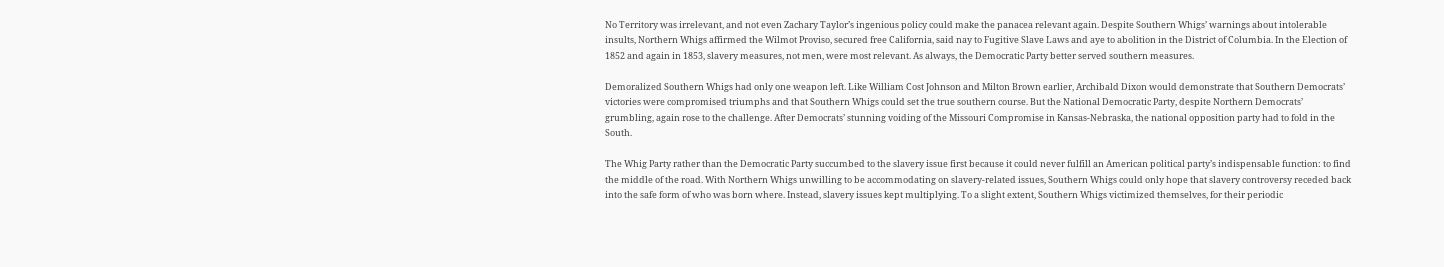No Territory was irrelevant, and not even Zachary Taylor’s ingenious policy could make the panacea relevant again. Despite Southern Whigs’ warnings about intolerable insults, Northern Whigs affirmed the Wilmot Proviso, secured free California, said nay to Fugitive Slave Laws and aye to abolition in the District of Columbia. In the Election of 1852 and again in 1853, slavery measures, not men, were most relevant. As always, the Democratic Party better served southern measures.

Demoralized Southern Whigs had only one weapon left. Like William Cost Johnson and Milton Brown earlier, Archibald Dixon would demonstrate that Southern Democrats’ victories were compromised triumphs and that Southern Whigs could set the true southern course. But the National Democratic Party, despite Northern Democrats’ grumbling, again rose to the challenge. After Democrats’ stunning voiding of the Missouri Compromise in Kansas-Nebraska, the national opposition party had to fold in the South.

The Whig Party rather than the Democratic Party succumbed to the slavery issue first because it could never fulfill an American political party’s indispensable function: to find the middle of the road. With Northern Whigs unwilling to be accommodating on slavery-related issues, Southern Whigs could only hope that slavery controversy receded back into the safe form of who was born where. Instead, slavery issues kept multiplying. To a slight extent, Southern Whigs victimized themselves, for their periodic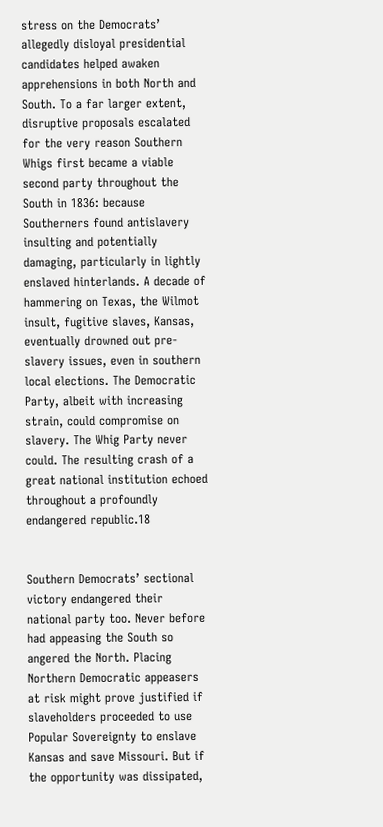stress on the Democrats’ allegedly disloyal presidential candidates helped awaken apprehensions in both North and South. To a far larger extent, disruptive proposals escalated for the very reason Southern Whigs first became a viable second party throughout the South in 1836: because Southerners found antislavery insulting and potentially damaging, particularly in lightly enslaved hinterlands. A decade of hammering on Texas, the Wilmot insult, fugitive slaves, Kansas, eventually drowned out pre-slavery issues, even in southern local elections. The Democratic Party, albeit with increasing strain, could compromise on slavery. The Whig Party never could. The resulting crash of a great national institution echoed throughout a profoundly endangered republic.18


Southern Democrats’ sectional victory endangered their national party too. Never before had appeasing the South so angered the North. Placing Northern Democratic appeasers at risk might prove justified if slaveholders proceeded to use Popular Sovereignty to enslave Kansas and save Missouri. But if the opportunity was dissipated,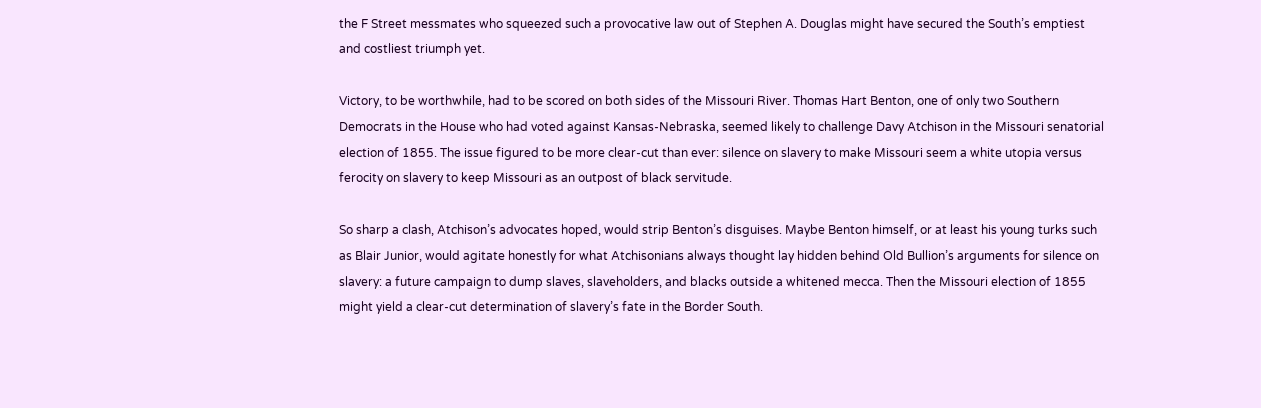the F Street messmates who squeezed such a provocative law out of Stephen A. Douglas might have secured the South’s emptiest and costliest triumph yet.

Victory, to be worthwhile, had to be scored on both sides of the Missouri River. Thomas Hart Benton, one of only two Southern Democrats in the House who had voted against Kansas-Nebraska, seemed likely to challenge Davy Atchison in the Missouri senatorial election of 1855. The issue figured to be more clear-cut than ever: silence on slavery to make Missouri seem a white utopia versus ferocity on slavery to keep Missouri as an outpost of black servitude.

So sharp a clash, Atchison’s advocates hoped, would strip Benton’s disguises. Maybe Benton himself, or at least his young turks such as Blair Junior, would agitate honestly for what Atchisonians always thought lay hidden behind Old Bullion’s arguments for silence on slavery: a future campaign to dump slaves, slaveholders, and blacks outside a whitened mecca. Then the Missouri election of 1855 might yield a clear-cut determination of slavery’s fate in the Border South.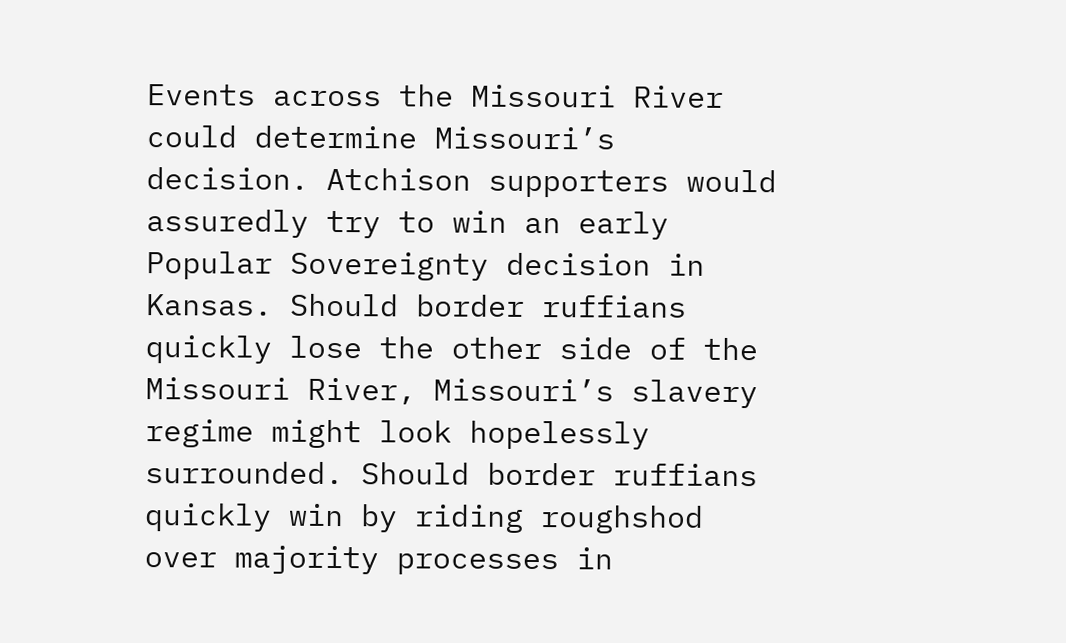Events across the Missouri River could determine Missouri’s decision. Atchison supporters would assuredly try to win an early Popular Sovereignty decision in Kansas. Should border ruffians quickly lose the other side of the Missouri River, Missouri’s slavery regime might look hopelessly surrounded. Should border ruffians quickly win by riding roughshod over majority processes in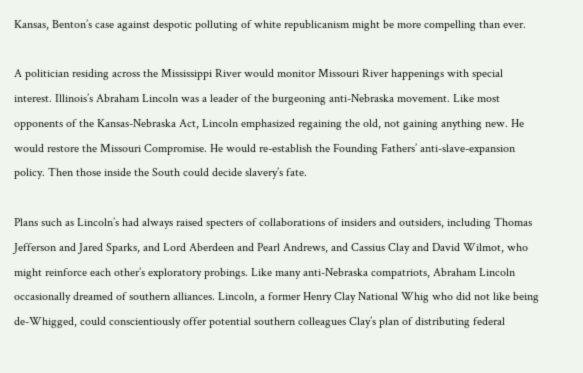Kansas, Benton’s case against despotic polluting of white republicanism might be more compelling than ever.

A politician residing across the Mississippi River would monitor Missouri River happenings with special interest. Illinois’s Abraham Lincoln was a leader of the burgeoning anti-Nebraska movement. Like most opponents of the Kansas-Nebraska Act, Lincoln emphasized regaining the old, not gaining anything new. He would restore the Missouri Compromise. He would re-establish the Founding Fathers’ anti-slave-expansion policy. Then those inside the South could decide slavery’s fate.

Plans such as Lincoln’s had always raised specters of collaborations of insiders and outsiders, including Thomas Jefferson and Jared Sparks, and Lord Aberdeen and Pearl Andrews, and Cassius Clay and David Wilmot, who might reinforce each other’s exploratory probings. Like many anti-Nebraska compatriots, Abraham Lincoln occasionally dreamed of southern alliances. Lincoln, a former Henry Clay National Whig who did not like being de-Whigged, could conscientiously offer potential southern colleagues Clay’s plan of distributing federal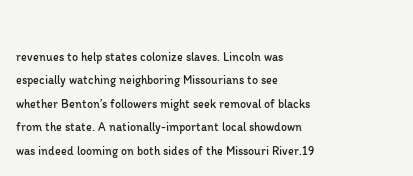revenues to help states colonize slaves. Lincoln was especially watching neighboring Missourians to see whether Benton’s followers might seek removal of blacks from the state. A nationally-important local showdown was indeed looming on both sides of the Missouri River.19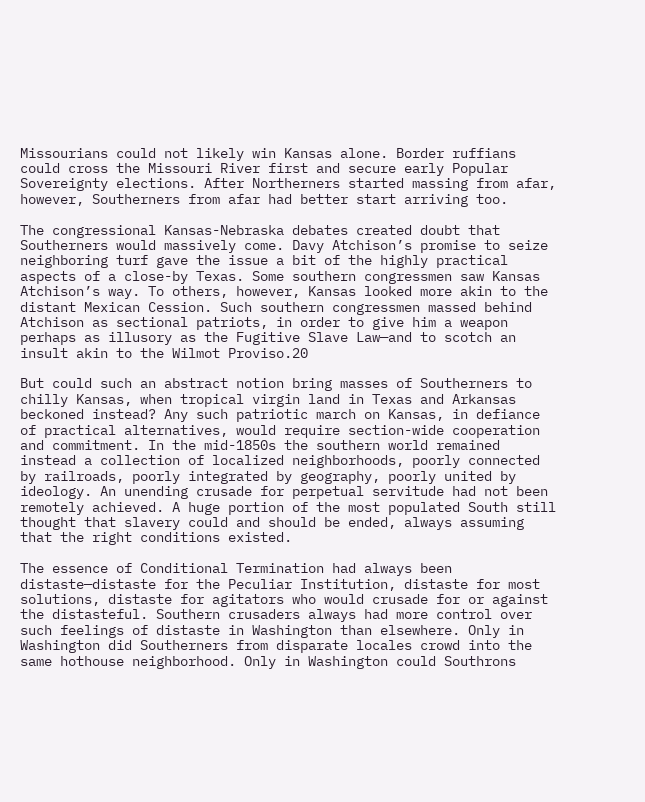Missourians could not likely win Kansas alone. Border ruffians could cross the Missouri River first and secure early Popular Sovereignty elections. After Northerners started massing from afar, however, Southerners from afar had better start arriving too.

The congressional Kansas-Nebraska debates created doubt that Southerners would massively come. Davy Atchison’s promise to seize neighboring turf gave the issue a bit of the highly practical aspects of a close-by Texas. Some southern congressmen saw Kansas Atchison’s way. To others, however, Kansas looked more akin to the distant Mexican Cession. Such southern congressmen massed behind Atchison as sectional patriots, in order to give him a weapon perhaps as illusory as the Fugitive Slave Law—and to scotch an insult akin to the Wilmot Proviso.20

But could such an abstract notion bring masses of Southerners to chilly Kansas, when tropical virgin land in Texas and Arkansas beckoned instead? Any such patriotic march on Kansas, in defiance of practical alternatives, would require section-wide cooperation and commitment. In the mid-1850s the southern world remained instead a collection of localized neighborhoods, poorly connected by railroads, poorly integrated by geography, poorly united by ideology. An unending crusade for perpetual servitude had not been remotely achieved. A huge portion of the most populated South still thought that slavery could and should be ended, always assuming that the right conditions existed.

The essence of Conditional Termination had always been distaste—distaste for the Peculiar Institution, distaste for most solutions, distaste for agitators who would crusade for or against the distasteful. Southern crusaders always had more control over such feelings of distaste in Washington than elsewhere. Only in Washington did Southerners from disparate locales crowd into the same hothouse neighborhood. Only in Washington could Southrons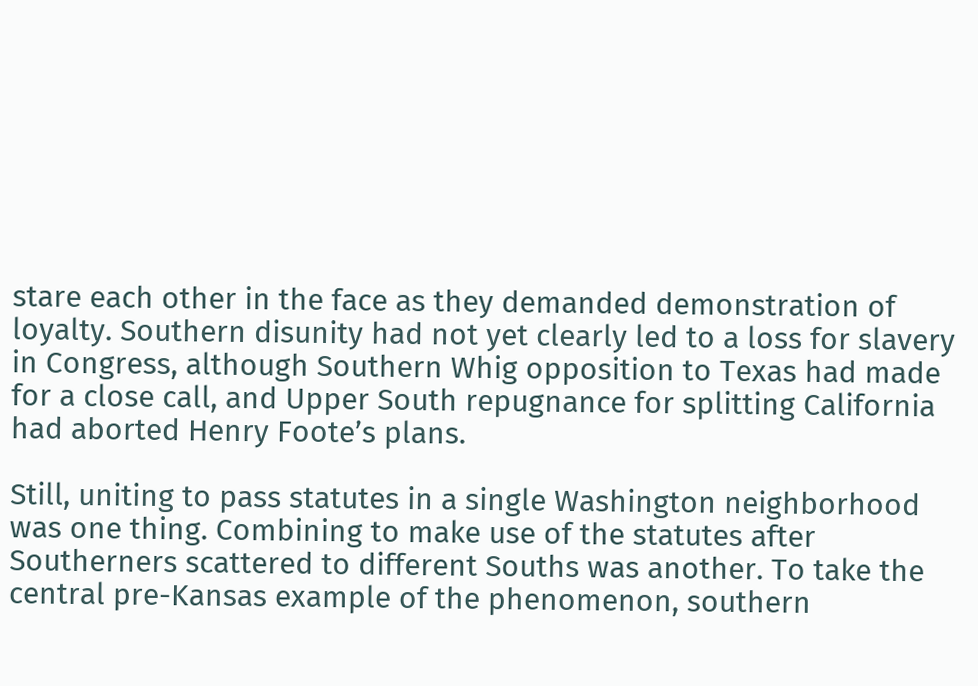stare each other in the face as they demanded demonstration of loyalty. Southern disunity had not yet clearly led to a loss for slavery in Congress, although Southern Whig opposition to Texas had made for a close call, and Upper South repugnance for splitting California had aborted Henry Foote’s plans.

Still, uniting to pass statutes in a single Washington neighborhood was one thing. Combining to make use of the statutes after Southerners scattered to different Souths was another. To take the central pre-Kansas example of the phenomenon, southern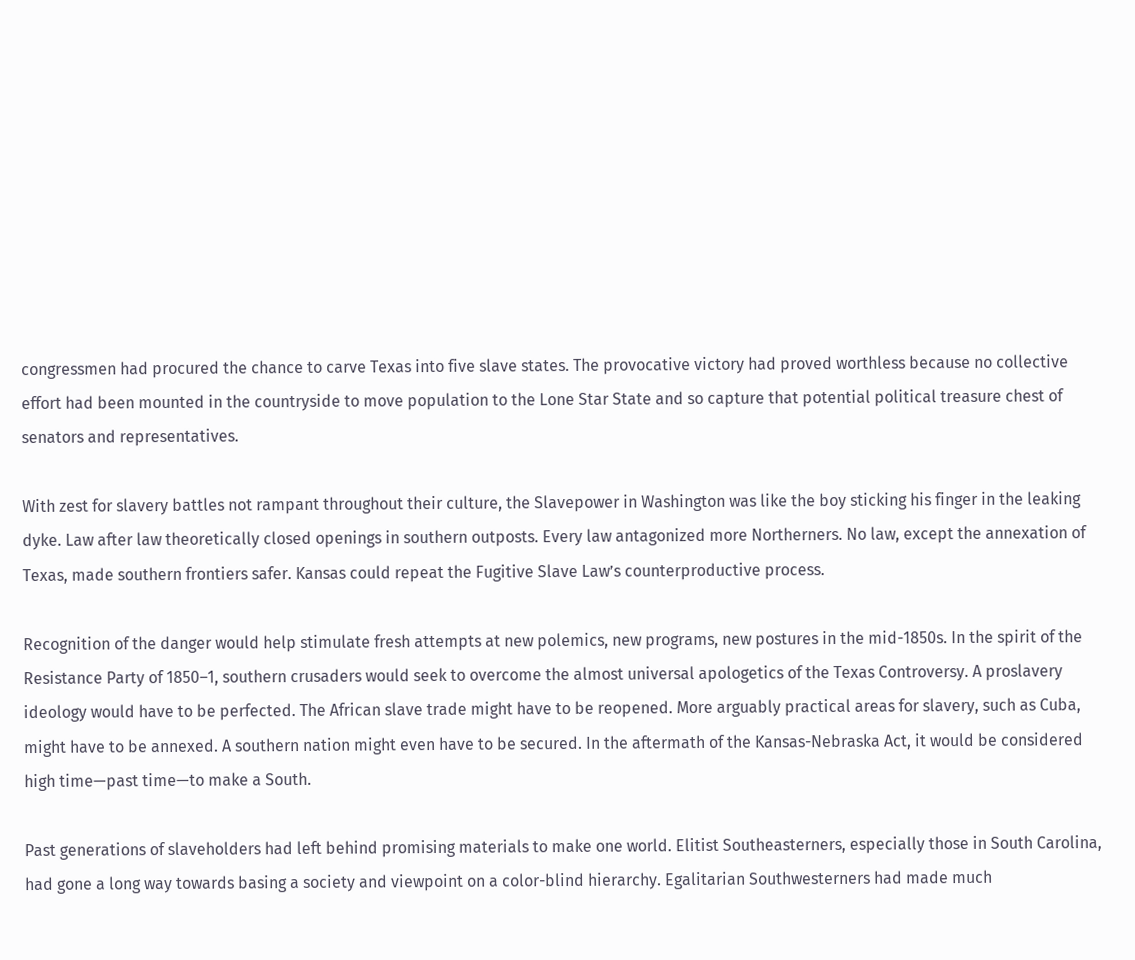congressmen had procured the chance to carve Texas into five slave states. The provocative victory had proved worthless because no collective effort had been mounted in the countryside to move population to the Lone Star State and so capture that potential political treasure chest of senators and representatives.

With zest for slavery battles not rampant throughout their culture, the Slavepower in Washington was like the boy sticking his finger in the leaking dyke. Law after law theoretically closed openings in southern outposts. Every law antagonized more Northerners. No law, except the annexation of Texas, made southern frontiers safer. Kansas could repeat the Fugitive Slave Law’s counterproductive process.

Recognition of the danger would help stimulate fresh attempts at new polemics, new programs, new postures in the mid-1850s. In the spirit of the Resistance Party of 1850–1, southern crusaders would seek to overcome the almost universal apologetics of the Texas Controversy. A proslavery ideology would have to be perfected. The African slave trade might have to be reopened. More arguably practical areas for slavery, such as Cuba, might have to be annexed. A southern nation might even have to be secured. In the aftermath of the Kansas-Nebraska Act, it would be considered high time—past time—to make a South.

Past generations of slaveholders had left behind promising materials to make one world. Elitist Southeasterners, especially those in South Carolina, had gone a long way towards basing a society and viewpoint on a color-blind hierarchy. Egalitarian Southwesterners had made much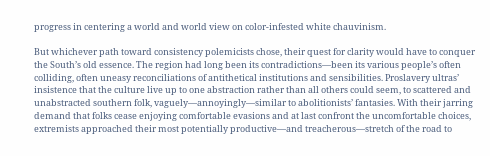progress in centering a world and world view on color-infested white chauvinism.

But whichever path toward consistency polemicists chose, their quest for clarity would have to conquer the South’s old essence. The region had long been its contradictions—been its various people’s often colliding, often uneasy reconciliations of antithetical institutions and sensibilities. Proslavery ultras’ insistence that the culture live up to one abstraction rather than all others could seem, to scattered and unabstracted southern folk, vaguely—annoyingly—similar to abolitionists’ fantasies. With their jarring demand that folks cease enjoying comfortable evasions and at last confront the uncomfortable choices, extremists approached their most potentially productive—and treacherous—stretch of the road to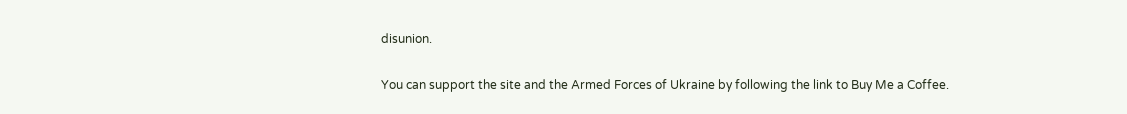disunion.

You can support the site and the Armed Forces of Ukraine by following the link to Buy Me a Coffee.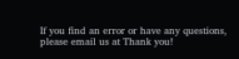If you find an error or have any questions, please email us at Thank you!